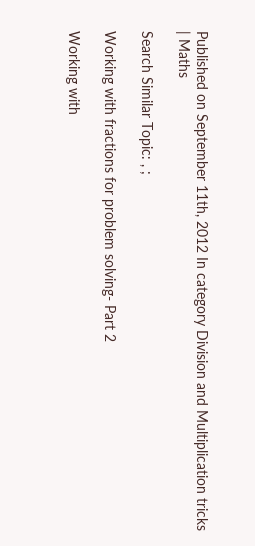Published on September 11th, 2012 In category Division and Multiplication tricks | Maths

Search Similar Topic: , ;

Working with fractions for problem solving- Part 2

Working with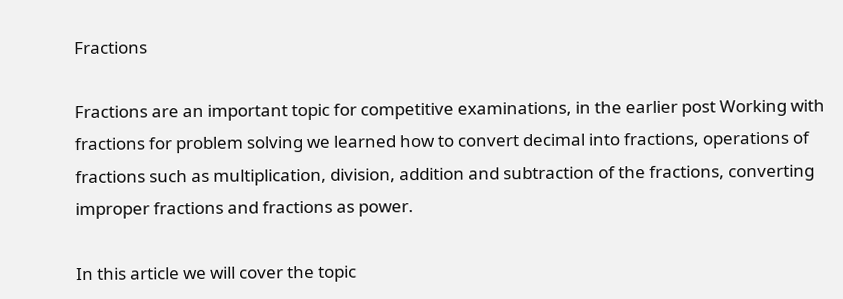Fractions

Fractions are an important topic for competitive examinations, in the earlier post Working with fractions for problem solving we learned how to convert decimal into fractions, operations of fractions such as multiplication, division, addition and subtraction of the fractions, converting improper fractions and fractions as power.

In this article we will cover the topic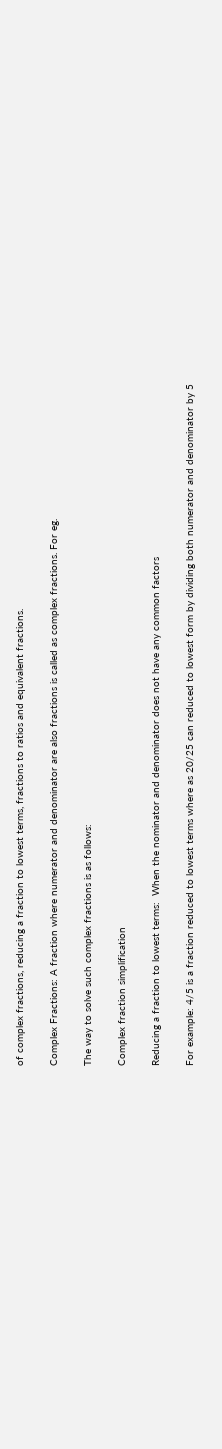of complex fractions, reducing a fraction to lowest terms, fractions to ratios and equivalent fractions.

Complex Fractions: A fraction where numerator and denominator are also fractions is called as complex fractions. For eg.

The way to solve such complex fractions is as follows:

Complex fraction simplification

Reducing a fraction to lowest terms:  When the nominator and denominator does not have any common factors

For example: 4/5 is a fraction reduced to lowest terms where as 20/25 can reduced to lowest form by dividing both numerator and denominator by 5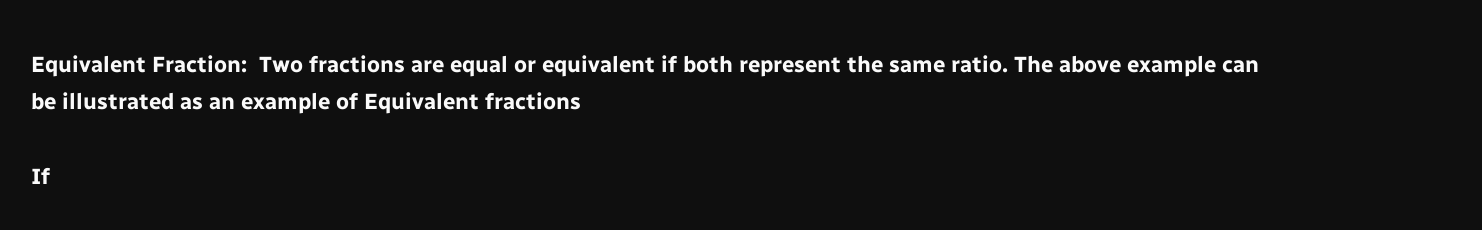Equivalent Fraction:  Two fractions are equal or equivalent if both represent the same ratio. The above example can be illustrated as an example of Equivalent fractions

If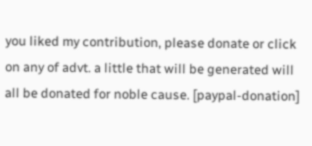you liked my contribution, please donate or click on any of advt. a little that will be generated will all be donated for noble cause. [paypal-donation]